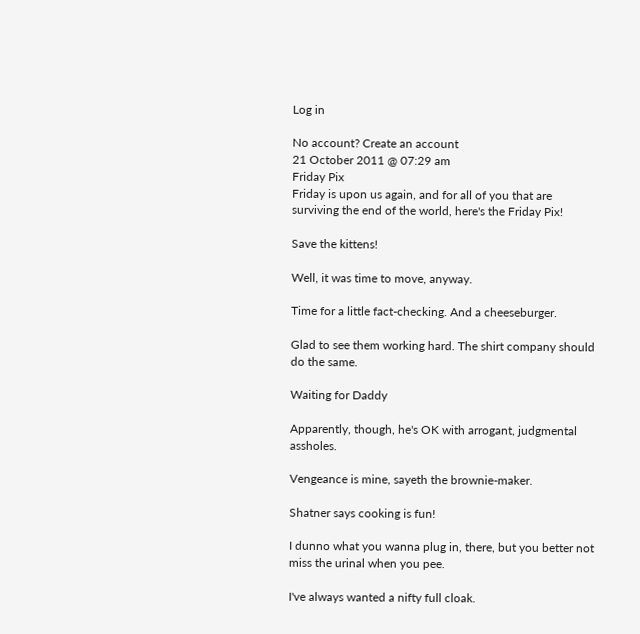Log in

No account? Create an account
21 October 2011 @ 07:29 am
Friday Pix
Friday is upon us again, and for all of you that are surviving the end of the world, here's the Friday Pix!

Save the kittens!

Well, it was time to move, anyway.

Time for a little fact-checking. And a cheeseburger.

Glad to see them working hard. The shirt company should do the same.

Waiting for Daddy

Apparently, though, he's OK with arrogant, judgmental assholes.

Vengeance is mine, sayeth the brownie-maker.

Shatner says cooking is fun!

I dunno what you wanna plug in, there, but you better not miss the urinal when you pee.

I've always wanted a nifty full cloak.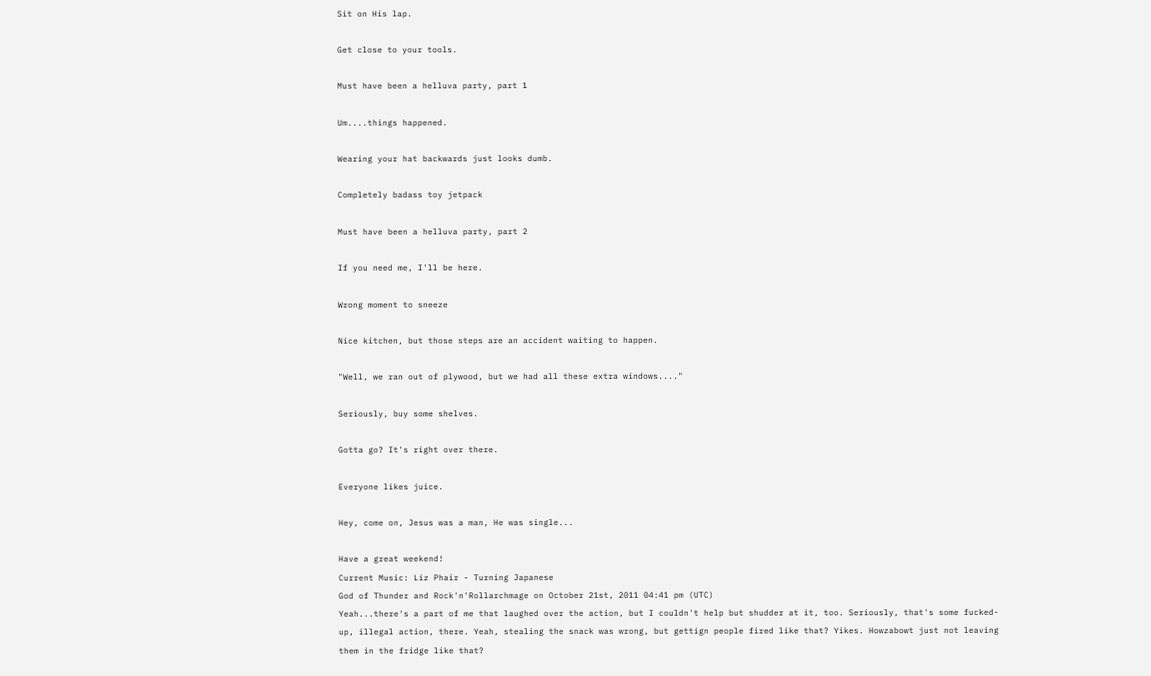Sit on His lap.

Get close to your tools.

Must have been a helluva party, part 1

Um....things happened.

Wearing your hat backwards just looks dumb.

Completely badass toy jetpack

Must have been a helluva party, part 2

If you need me, I'll be here.

Wrong moment to sneeze

Nice kitchen, but those steps are an accident waiting to happen.

"Well, we ran out of plywood, but we had all these extra windows...."

Seriously, buy some shelves.

Gotta go? It's right over there.

Everyone likes juice.

Hey, come on, Jesus was a man, He was single...

Have a great weekend!
Current Music: Liz Phair - Turning Japanese
God of Thunder and Rock'n'Rollarchmage on October 21st, 2011 04:41 pm (UTC)
Yeah...there's a part of me that laughed over the action, but I couldn't help but shudder at it, too. Seriously, that's some fucked-up, illegal action, there. Yeah, stealing the snack was wrong, but gettign people fired like that? Yikes. Howzabowt just not leaving them in the fridge like that?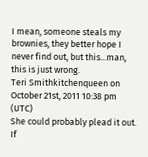I mean, someone steals my brownies, they better hope I never find out, but this...man, this is just wrong.
Teri Smithkitchenqueen on October 21st, 2011 10:38 pm (UTC)
She could probably plead it out. If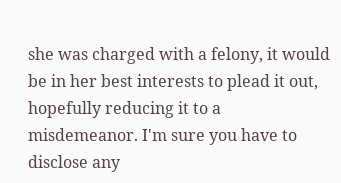she was charged with a felony, it would be in her best interests to plead it out, hopefully reducing it to a misdemeanor. I'm sure you have to disclose any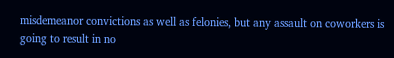misdemeanor convictions as well as felonies, but any assault on coworkers is going to result in no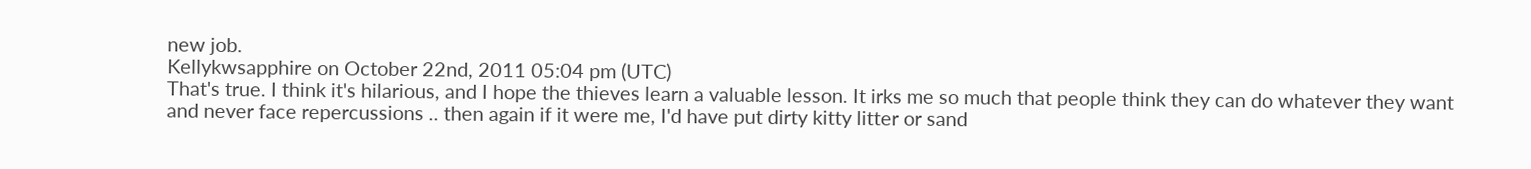new job.
Kellykwsapphire on October 22nd, 2011 05:04 pm (UTC)
That's true. I think it's hilarious, and I hope the thieves learn a valuable lesson. It irks me so much that people think they can do whatever they want and never face repercussions .. then again if it were me, I'd have put dirty kitty litter or sand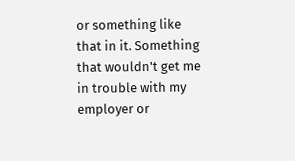or something like that in it. Something that wouldn't get me in trouble with my employer or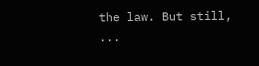the law. But still, ...